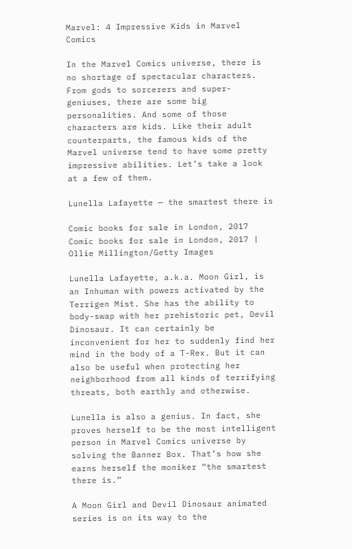Marvel: 4 Impressive Kids in Marvel Comics

In the Marvel Comics universe, there is no shortage of spectacular characters. From gods to sorcerers and super-geniuses, there are some big personalities. And some of those characters are kids. Like their adult counterparts, the famous kids of the Marvel universe tend to have some pretty impressive abilities. Let’s take a look at a few of them.

Lunella Lafayette — the smartest there is

Comic books for sale in London, 2017
Comic books for sale in London, 2017 | Ollie Millington/Getty Images

Lunella Lafayette, a.k.a. Moon Girl, is an Inhuman with powers activated by the Terrigen Mist. She has the ability to body-swap with her prehistoric pet, Devil Dinosaur. It can certainly be inconvenient for her to suddenly find her mind in the body of a T-Rex. But it can also be useful when protecting her neighborhood from all kinds of terrifying threats, both earthly and otherwise.

Lunella is also a genius. In fact, she proves herself to be the most intelligent person in Marvel Comics universe by solving the Banner Box. That’s how she earns herself the moniker “the smartest there is.”

A Moon Girl and Devil Dinosaur animated series is on its way to the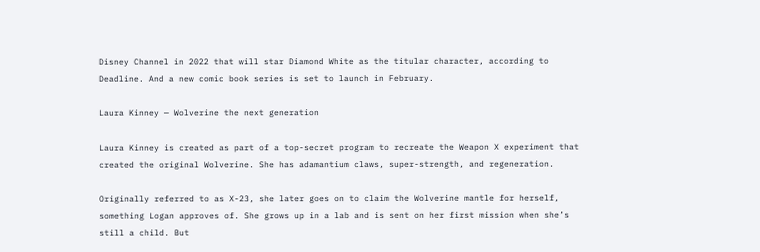Disney Channel in 2022 that will star Diamond White as the titular character, according to Deadline. And a new comic book series is set to launch in February.

Laura Kinney — Wolverine the next generation

Laura Kinney is created as part of a top-secret program to recreate the Weapon X experiment that created the original Wolverine. She has adamantium claws, super-strength, and regeneration.

Originally referred to as X-23, she later goes on to claim the Wolverine mantle for herself, something Logan approves of. She grows up in a lab and is sent on her first mission when she’s still a child. But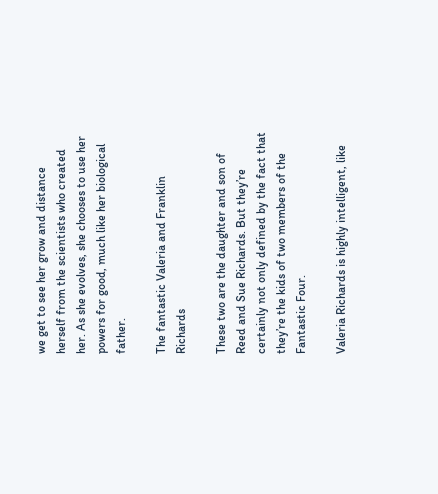we get to see her grow and distance herself from the scientists who created her. As she evolves, she chooses to use her powers for good, much like her biological father.

The fantastic Valeria and Franklin  Richards

These two are the daughter and son of Reed and Sue Richards. But they’re certainly not only defined by the fact that they’re the kids of two members of the Fantastic Four.

Valeria Richards is highly intelligent, like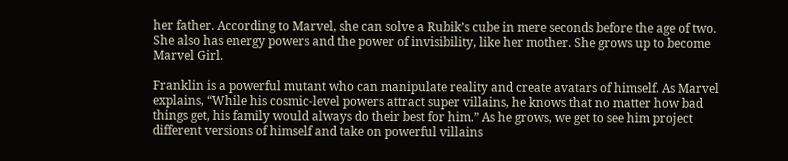her father. According to Marvel, she can solve a Rubik’s cube in mere seconds before the age of two. She also has energy powers and the power of invisibility, like her mother. She grows up to become Marvel Girl.

Franklin is a powerful mutant who can manipulate reality and create avatars of himself. As Marvel explains, “While his cosmic-level powers attract super villains, he knows that no matter how bad things get, his family would always do their best for him.” As he grows, we get to see him project different versions of himself and take on powerful villains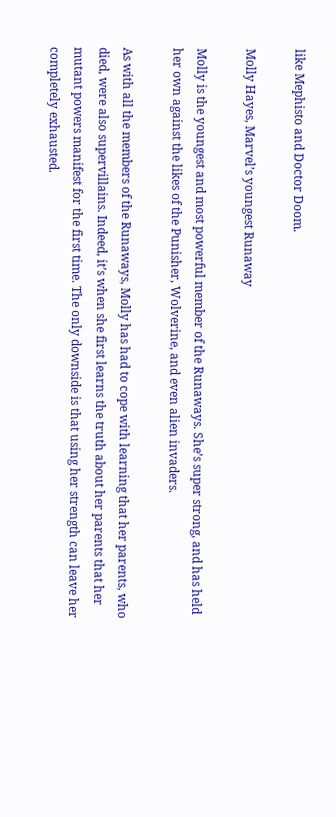like Mephisto and Doctor Doom.

Molly Hayes, Marvel’s youngest Runaway

Molly is the youngest and most powerful member of the Runaways. She’s super strong, and has held her own against the likes of the Punisher, Wolverine, and even alien invaders.

As with all the members of the Runaways, Molly has had to cope with learning that her parents, who died, were also supervillains. Indeed, it’s when she first learns the truth about her parents that her mutant powers manifest for the first time. The only downside is that using her strength can leave her completely exhausted.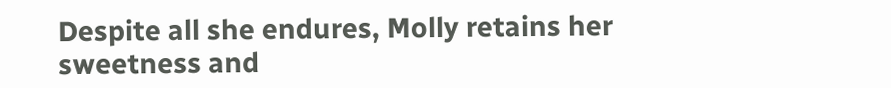Despite all she endures, Molly retains her sweetness and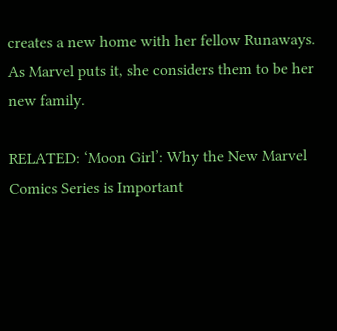creates a new home with her fellow Runaways. As Marvel puts it, she considers them to be her new family.

RELATED: ‘Moon Girl’: Why the New Marvel Comics Series is Important